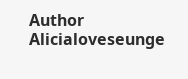Author Alicialoveseunge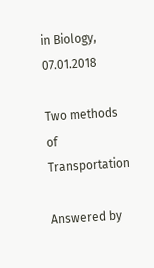in Biology, 07.01.2018

Two methods of Transportation

Answered by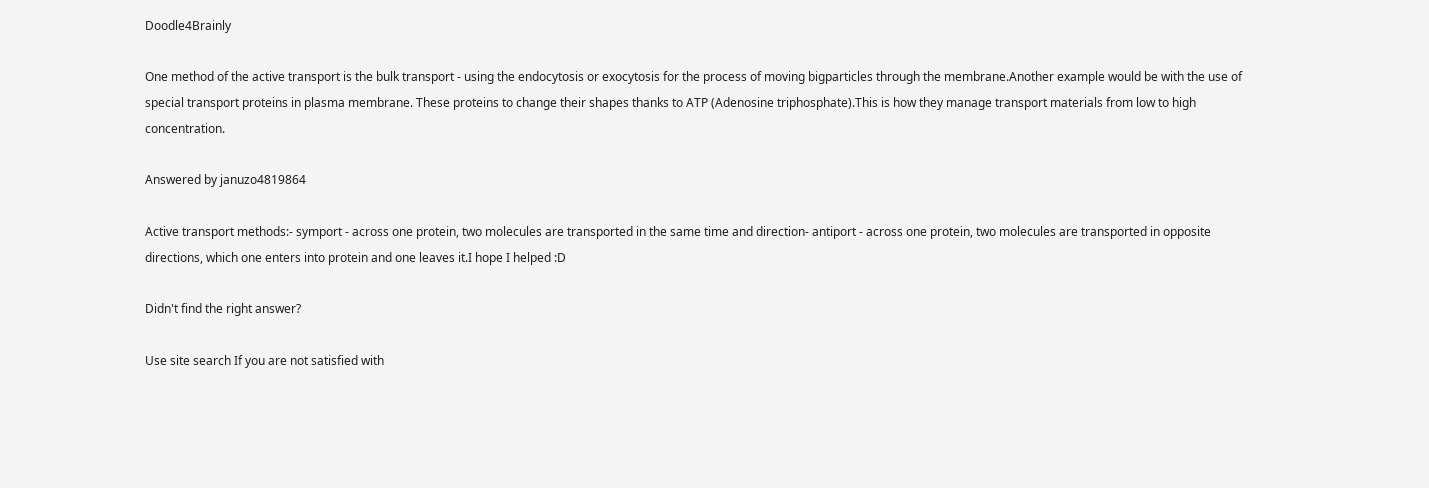Doodle4Brainly

One method of the active transport is the bulk transport - using the endocytosis or exocytosis for the process of moving bigparticles through the membrane.Another example would be with the use of special transport proteins in plasma membrane. These proteins to change their shapes thanks to ATP (Adenosine triphosphate).This is how they manage transport materials from low to high concentration.

Answered by januzo4819864

Active transport methods:- symport - across one protein, two molecules are transported in the same time and direction- antiport - across one protein, two molecules are transported in opposite directions, which one enters into protein and one leaves it.I hope I helped :D

Didn't find the right answer?

Use site search If you are not satisfied with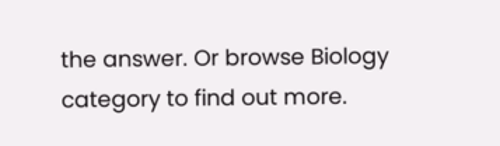the answer. Or browse Biology category to find out more.